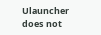Ulauncher does not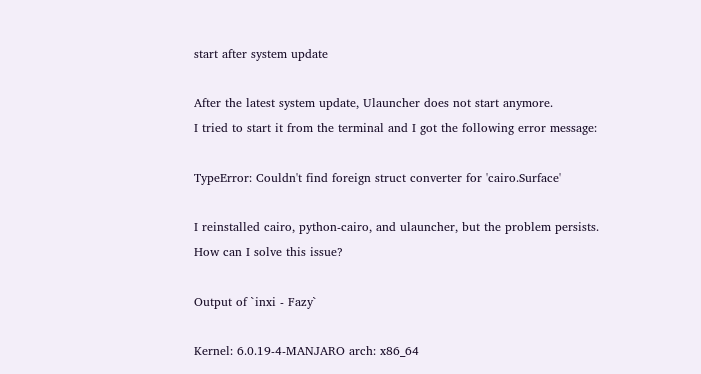start after system update

After the latest system update, Ulauncher does not start anymore.
I tried to start it from the terminal and I got the following error message:

TypeError: Couldn't find foreign struct converter for 'cairo.Surface'

I reinstalled cairo, python-cairo, and ulauncher, but the problem persists.
How can I solve this issue?

Output of `inxi - Fazy`

Kernel: 6.0.19-4-MANJARO arch: x86_64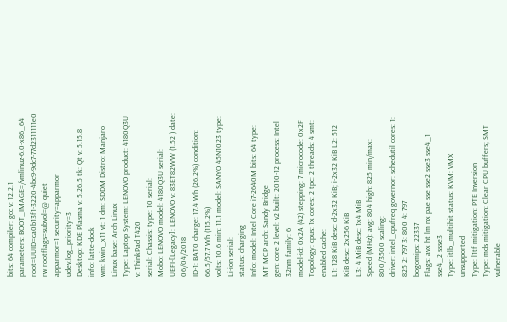bits: 64 compiler: gcc v: 12.2.1
parameters: BOOT_IMAGE=/vmlinuz-6.0-x86_64
root=UUID=ca0b13f1-3220-4bc9-9dc7-77d2311111e0 rw rootflags=subvol=@ quiet
apparmor=1 security=apparmor udev.log_priority=3
Desktop: KDE Plasma v: 5.26.5 tk: Qt v: 5.15.8 info: latte-dock
wm: kwin_x11 vt: 1 dm: SDDM Distro: Manjaro Linux base: Arch Linux
Type: Laptop System: LENOVO product: 4180Q3U v: ThinkPad T420
serial: Chassis: type: 10 serial:
Mobo: LENOVO model: 4180Q3U serial:
UEFI-[Legacy]: LENOVO v: 83ET82WW (1.52 ) date: 06/04/2018
ID-1: BAT0 charge: 17.4 Wh (26.2%) condition: 66.5/57.7 Wh (115.2%)
volts: 10.6 min: 11.1 model: SANYO 45N1023 type: Li-ion serial:
status: charging
Info: model: Intel Core i7-2640M bits: 64 type: MT MCP arch: Sandy Bridge
gen: core 2 level: v2 built: 2010-12 process: Intel 32nm family: 6
model-id: 0x2A (42) stepping: 7 microcode: 0x2F
Topology: cpus: 1x cores: 2 tpc: 2 threads: 4 smt: enabled cache:
L1: 128 KiB desc: d-2x32 KiB; i-2x32 KiB L2: 512 KiB desc: 2x256 KiB
L3: 4 MiB desc: 1x4 MiB
Speed (MHz): avg: 804 high: 825 min/max: 800/3500 scaling:
driver: intel_cpufreq governor: schedutil cores: 1: 825 2: 797 3: 800 4: 797
bogomips: 22337
Flags: avx ht lm nx pae sse sse2 sse3 sse4_1 sse4_2 ssse3
Type: itlb_multihit status: KVM: VMX unsupported
Type: l1tf mitigation: PTE Inversion
Type: mds mitigation: Clear CPU buffers; SMT vulnerable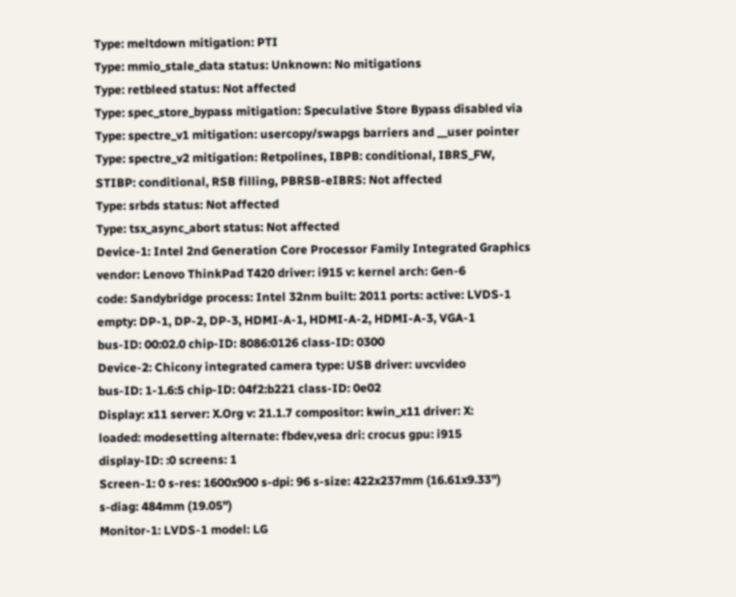Type: meltdown mitigation: PTI
Type: mmio_stale_data status: Unknown: No mitigations
Type: retbleed status: Not affected
Type: spec_store_bypass mitigation: Speculative Store Bypass disabled via
Type: spectre_v1 mitigation: usercopy/swapgs barriers and __user pointer
Type: spectre_v2 mitigation: Retpolines, IBPB: conditional, IBRS_FW,
STIBP: conditional, RSB filling, PBRSB-eIBRS: Not affected
Type: srbds status: Not affected
Type: tsx_async_abort status: Not affected
Device-1: Intel 2nd Generation Core Processor Family Integrated Graphics
vendor: Lenovo ThinkPad T420 driver: i915 v: kernel arch: Gen-6
code: Sandybridge process: Intel 32nm built: 2011 ports: active: LVDS-1
empty: DP-1, DP-2, DP-3, HDMI-A-1, HDMI-A-2, HDMI-A-3, VGA-1
bus-ID: 00:02.0 chip-ID: 8086:0126 class-ID: 0300
Device-2: Chicony integrated camera type: USB driver: uvcvideo
bus-ID: 1-1.6:5 chip-ID: 04f2:b221 class-ID: 0e02
Display: x11 server: X.Org v: 21.1.7 compositor: kwin_x11 driver: X:
loaded: modesetting alternate: fbdev,vesa dri: crocus gpu: i915
display-ID: :0 screens: 1
Screen-1: 0 s-res: 1600x900 s-dpi: 96 s-size: 422x237mm (16.61x9.33")
s-diag: 484mm (19.05")
Monitor-1: LVDS-1 model: LG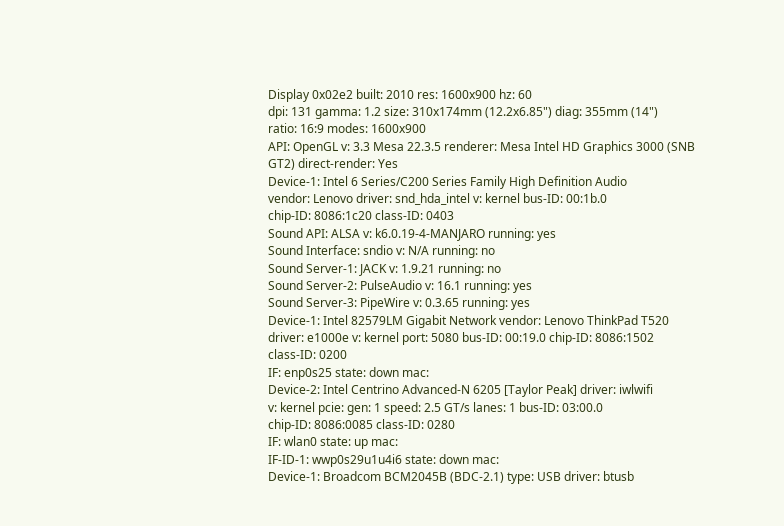Display 0x02e2 built: 2010 res: 1600x900 hz: 60
dpi: 131 gamma: 1.2 size: 310x174mm (12.2x6.85") diag: 355mm (14")
ratio: 16:9 modes: 1600x900
API: OpenGL v: 3.3 Mesa 22.3.5 renderer: Mesa Intel HD Graphics 3000 (SNB
GT2) direct-render: Yes
Device-1: Intel 6 Series/C200 Series Family High Definition Audio
vendor: Lenovo driver: snd_hda_intel v: kernel bus-ID: 00:1b.0
chip-ID: 8086:1c20 class-ID: 0403
Sound API: ALSA v: k6.0.19-4-MANJARO running: yes
Sound Interface: sndio v: N/A running: no
Sound Server-1: JACK v: 1.9.21 running: no
Sound Server-2: PulseAudio v: 16.1 running: yes
Sound Server-3: PipeWire v: 0.3.65 running: yes
Device-1: Intel 82579LM Gigabit Network vendor: Lenovo ThinkPad T520
driver: e1000e v: kernel port: 5080 bus-ID: 00:19.0 chip-ID: 8086:1502
class-ID: 0200
IF: enp0s25 state: down mac:
Device-2: Intel Centrino Advanced-N 6205 [Taylor Peak] driver: iwlwifi
v: kernel pcie: gen: 1 speed: 2.5 GT/s lanes: 1 bus-ID: 03:00.0
chip-ID: 8086:0085 class-ID: 0280
IF: wlan0 state: up mac:
IF-ID-1: wwp0s29u1u4i6 state: down mac:
Device-1: Broadcom BCM2045B (BDC-2.1) type: USB driver: btusb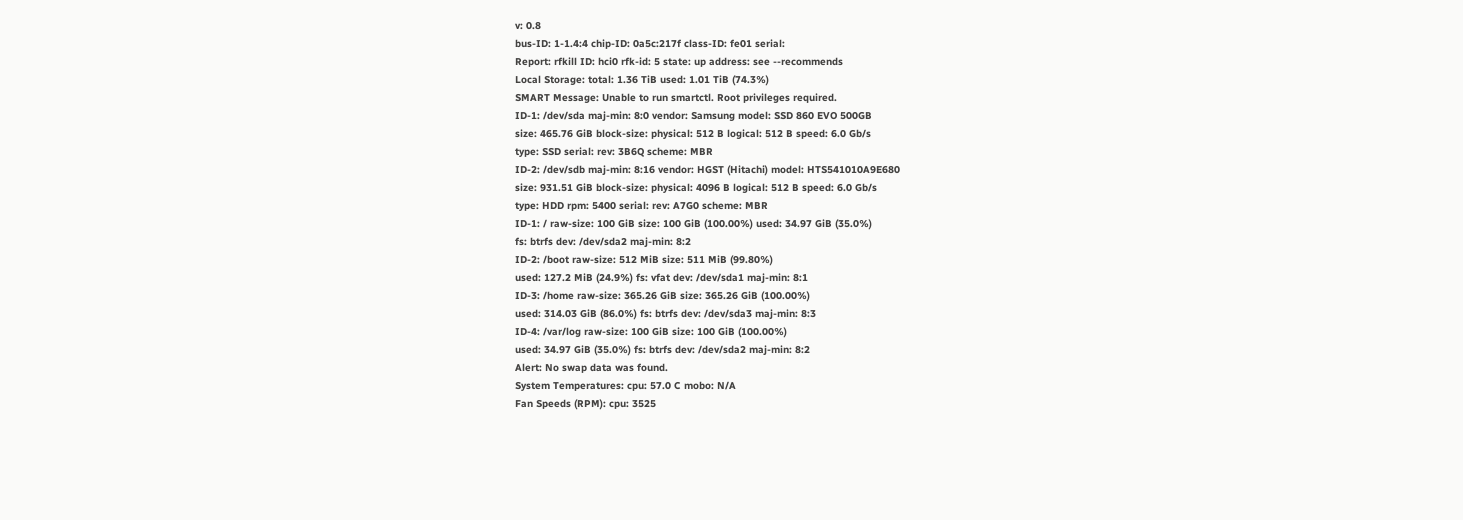v: 0.8
bus-ID: 1-1.4:4 chip-ID: 0a5c:217f class-ID: fe01 serial:
Report: rfkill ID: hci0 rfk-id: 5 state: up address: see --recommends
Local Storage: total: 1.36 TiB used: 1.01 TiB (74.3%)
SMART Message: Unable to run smartctl. Root privileges required.
ID-1: /dev/sda maj-min: 8:0 vendor: Samsung model: SSD 860 EVO 500GB
size: 465.76 GiB block-size: physical: 512 B logical: 512 B speed: 6.0 Gb/s
type: SSD serial: rev: 3B6Q scheme: MBR
ID-2: /dev/sdb maj-min: 8:16 vendor: HGST (Hitachi) model: HTS541010A9E680
size: 931.51 GiB block-size: physical: 4096 B logical: 512 B speed: 6.0 Gb/s
type: HDD rpm: 5400 serial: rev: A7G0 scheme: MBR
ID-1: / raw-size: 100 GiB size: 100 GiB (100.00%) used: 34.97 GiB (35.0%)
fs: btrfs dev: /dev/sda2 maj-min: 8:2
ID-2: /boot raw-size: 512 MiB size: 511 MiB (99.80%)
used: 127.2 MiB (24.9%) fs: vfat dev: /dev/sda1 maj-min: 8:1
ID-3: /home raw-size: 365.26 GiB size: 365.26 GiB (100.00%)
used: 314.03 GiB (86.0%) fs: btrfs dev: /dev/sda3 maj-min: 8:3
ID-4: /var/log raw-size: 100 GiB size: 100 GiB (100.00%)
used: 34.97 GiB (35.0%) fs: btrfs dev: /dev/sda2 maj-min: 8:2
Alert: No swap data was found.
System Temperatures: cpu: 57.0 C mobo: N/A
Fan Speeds (RPM): cpu: 3525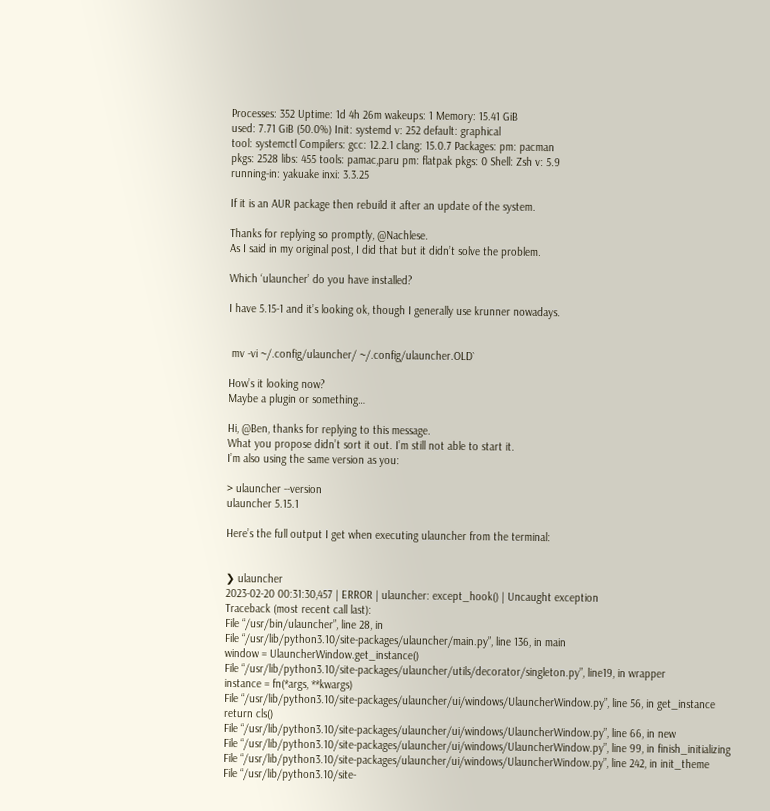Processes: 352 Uptime: 1d 4h 26m wakeups: 1 Memory: 15.41 GiB
used: 7.71 GiB (50.0%) Init: systemd v: 252 default: graphical
tool: systemctl Compilers: gcc: 12.2.1 clang: 15.0.7 Packages: pm: pacman
pkgs: 2528 libs: 455 tools: pamac,paru pm: flatpak pkgs: 0 Shell: Zsh v: 5.9
running-in: yakuake inxi: 3.3.25

If it is an AUR package then rebuild it after an update of the system.

Thanks for replying so promptly, @Nachlese.
As I said in my original post, I did that but it didn’t solve the problem.

Which ‘ulauncher’ do you have installed?

I have 5.15-1 and it’s looking ok, though I generally use krunner nowadays.


 mv -vi ~/.config/ulauncher/ ~/.config/ulauncher.OLD`

How’s it looking now?
Maybe a plugin or something…

Hi, @Ben, thanks for replying to this message.
What you propose didn’t sort it out. I’m still not able to start it.
I’m also using the same version as you:

> ulauncher --version
ulauncher 5.15.1

Here’s the full output I get when executing ulauncher from the terminal:


❯ ulauncher
2023-02-20 00:31:30,457 | ERROR | ulauncher: except_hook() | Uncaught exception
Traceback (most recent call last):
File “/usr/bin/ulauncher”, line 28, in
File “/usr/lib/python3.10/site-packages/ulauncher/main.py”, line 136, in main
window = UlauncherWindow.get_instance()
File “/usr/lib/python3.10/site-packages/ulauncher/utils/decorator/singleton.py”, line19, in wrapper
instance = fn(*args, **kwargs)
File “/usr/lib/python3.10/site-packages/ulauncher/ui/windows/UlauncherWindow.py”, line 56, in get_instance
return cls()
File “/usr/lib/python3.10/site-packages/ulauncher/ui/windows/UlauncherWindow.py”, line 66, in new
File “/usr/lib/python3.10/site-packages/ulauncher/ui/windows/UlauncherWindow.py”, line 99, in finish_initializing
File “/usr/lib/python3.10/site-packages/ulauncher/ui/windows/UlauncherWindow.py”, line 242, in init_theme
File “/usr/lib/python3.10/site-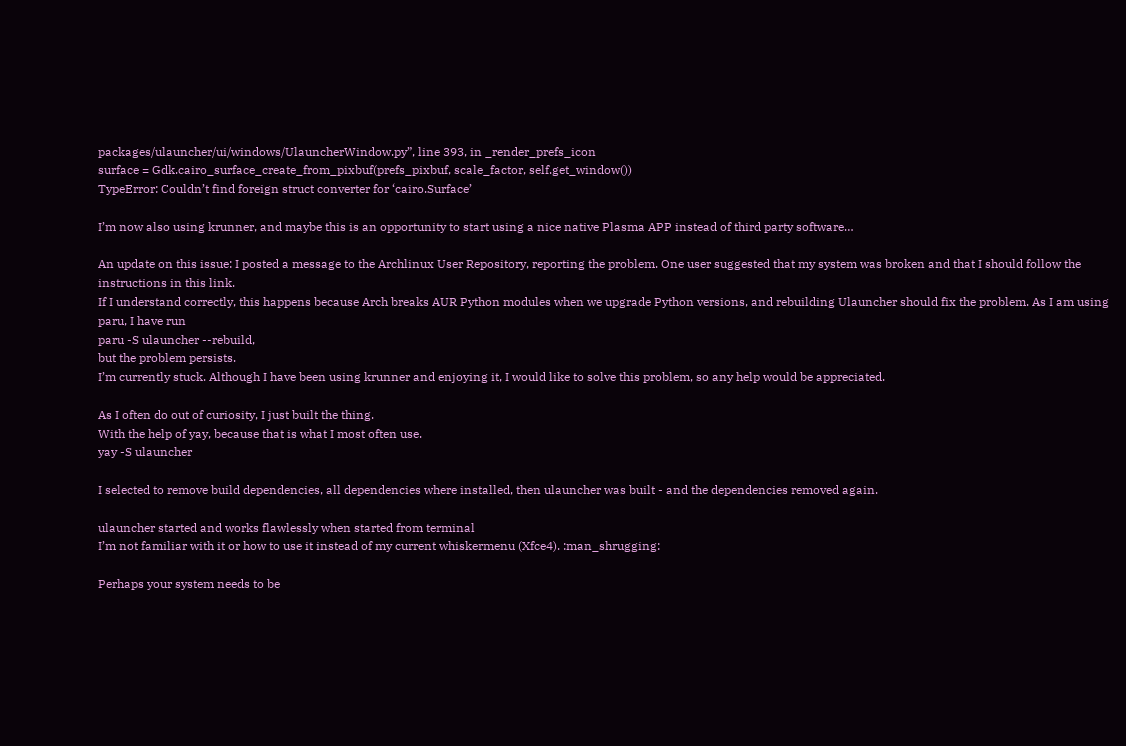packages/ulauncher/ui/windows/UlauncherWindow.py”, line 393, in _render_prefs_icon
surface = Gdk.cairo_surface_create_from_pixbuf(prefs_pixbuf, scale_factor, self.get_window())
TypeError: Couldn’t find foreign struct converter for ‘cairo.Surface’

I’m now also using krunner, and maybe this is an opportunity to start using a nice native Plasma APP instead of third party software…

An update on this issue: I posted a message to the Archlinux User Repository, reporting the problem. One user suggested that my system was broken and that I should follow the instructions in this link.
If I understand correctly, this happens because Arch breaks AUR Python modules when we upgrade Python versions, and rebuilding Ulauncher should fix the problem. As I am using paru, I have run
paru -S ulauncher --rebuild,
but the problem persists.
I’m currently stuck. Although I have been using krunner and enjoying it, I would like to solve this problem, so any help would be appreciated.

As I often do out of curiosity, I just built the thing.
With the help of yay, because that is what I most often use.
yay -S ulauncher

I selected to remove build dependencies, all dependencies where installed, then ulauncher was built - and the dependencies removed again.

ulauncher started and works flawlessly when started from terminal
I’m not familiar with it or how to use it instead of my current whiskermenu (Xfce4). :man_shrugging:

Perhaps your system needs to be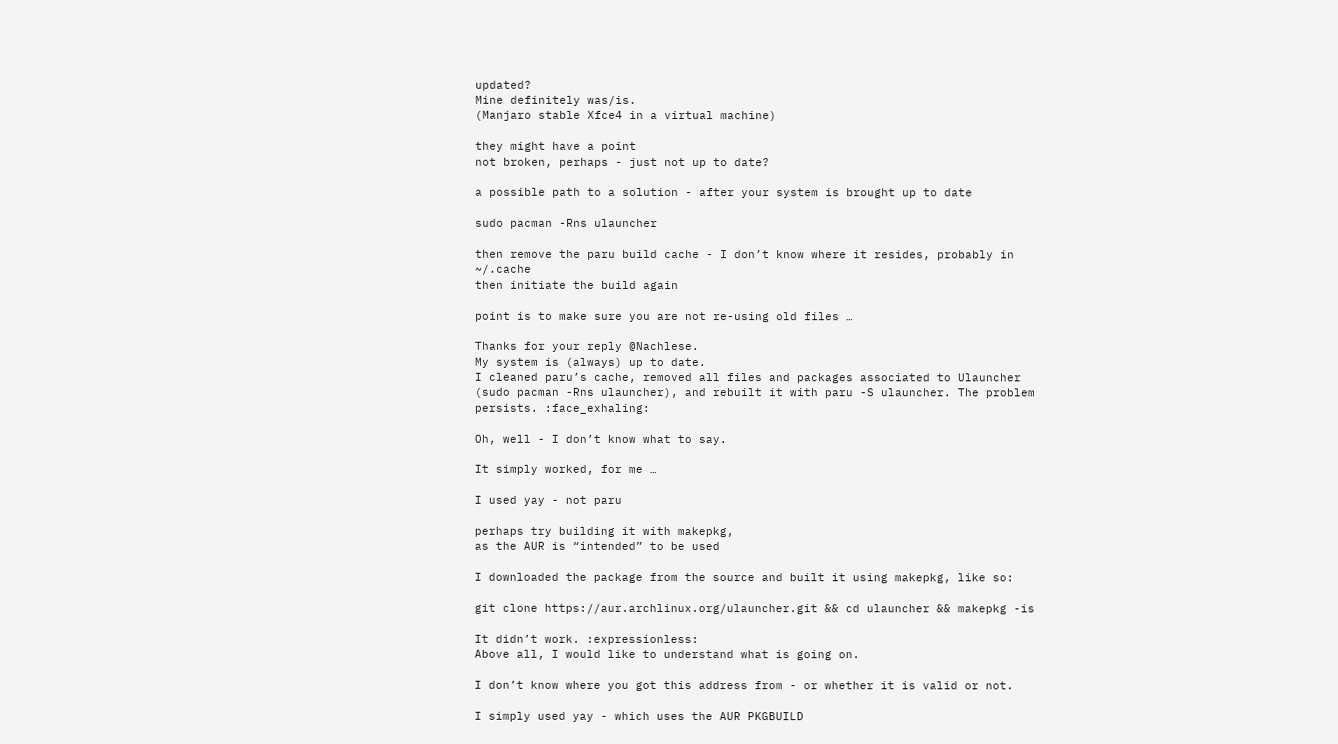updated?
Mine definitely was/is.
(Manjaro stable Xfce4 in a virtual machine)

they might have a point
not broken, perhaps - just not up to date?

a possible path to a solution - after your system is brought up to date

sudo pacman -Rns ulauncher

then remove the paru build cache - I don’t know where it resides, probably in ~/.cache
then initiate the build again

point is to make sure you are not re-using old files …

Thanks for your reply @Nachlese.
My system is (always) up to date.
I cleaned paru’s cache, removed all files and packages associated to Ulauncher (sudo pacman -Rns ulauncher), and rebuilt it with paru -S ulauncher. The problem persists. :face_exhaling:

Oh, well - I don’t know what to say.

It simply worked, for me …

I used yay - not paru

perhaps try building it with makepkg,
as the AUR is “intended” to be used

I downloaded the package from the source and built it using makepkg, like so:

git clone https://aur.archlinux.org/ulauncher.git && cd ulauncher && makepkg -is

It didn’t work. :expressionless:
Above all, I would like to understand what is going on.

I don’t know where you got this address from - or whether it is valid or not.

I simply used yay - which uses the AUR PKGBUILD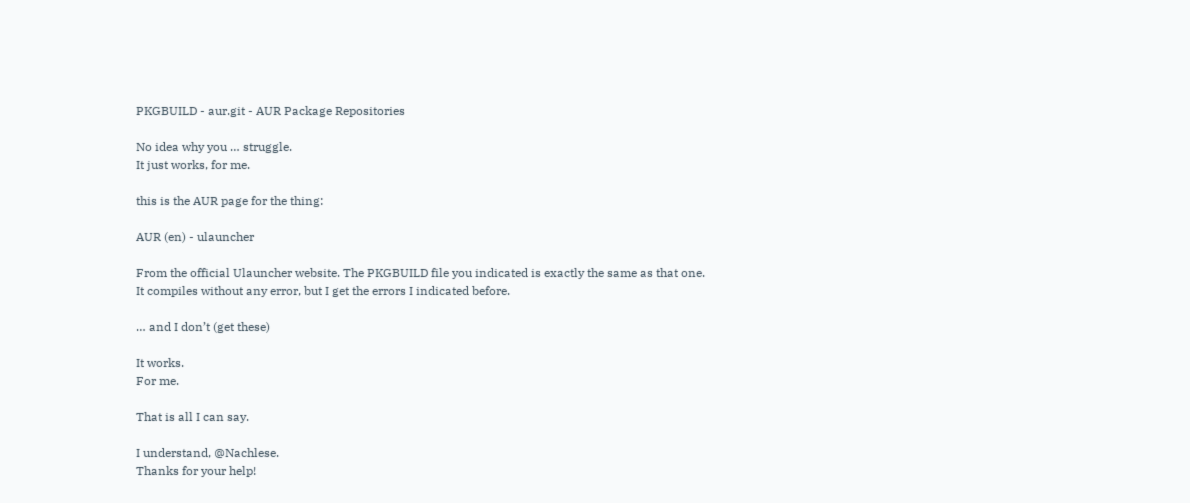PKGBUILD - aur.git - AUR Package Repositories

No idea why you … struggle.
It just works, for me.

this is the AUR page for the thing:

AUR (en) - ulauncher

From the official Ulauncher website. The PKGBUILD file you indicated is exactly the same as that one.
It compiles without any error, but I get the errors I indicated before.

… and I don’t (get these)

It works.
For me.

That is all I can say.

I understand, @Nachlese.
Thanks for your help!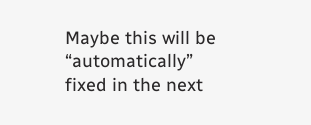Maybe this will be “automatically” fixed in the next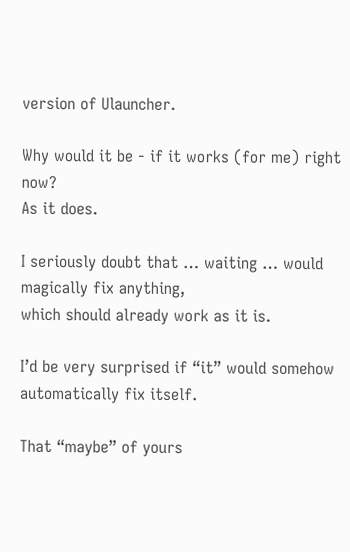version of Ulauncher.

Why would it be - if it works (for me) right now?
As it does.

I seriously doubt that … waiting … would magically fix anything,
which should already work as it is.

I’d be very surprised if “it” would somehow automatically fix itself.

That “maybe” of yours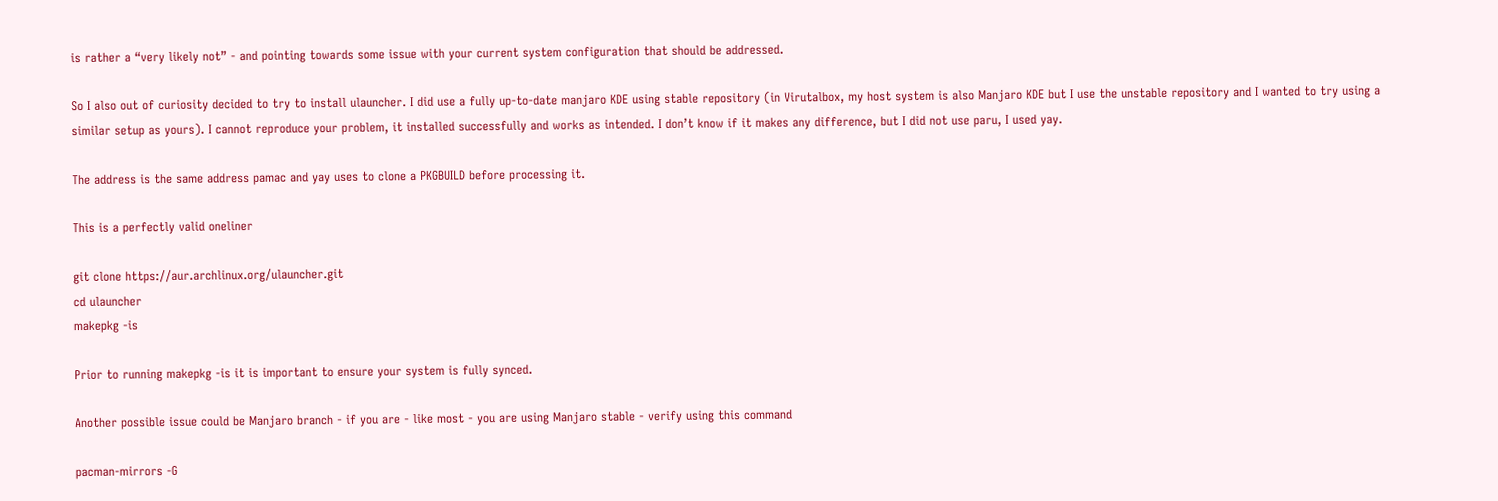is rather a “very likely not” - and pointing towards some issue with your current system configuration that should be addressed.

So I also out of curiosity decided to try to install ulauncher. I did use a fully up-to-date manjaro KDE using stable repository (in Virutalbox, my host system is also Manjaro KDE but I use the unstable repository and I wanted to try using a similar setup as yours). I cannot reproduce your problem, it installed successfully and works as intended. I don’t know if it makes any difference, but I did not use paru, I used yay.

The address is the same address pamac and yay uses to clone a PKGBUILD before processing it.

This is a perfectly valid oneliner

git clone https://aur.archlinux.org/ulauncher.git
cd ulauncher
makepkg -is

Prior to running makepkg -is it is important to ensure your system is fully synced.

Another possible issue could be Manjaro branch - if you are - like most - you are using Manjaro stable - verify using this command

pacman-mirrors -G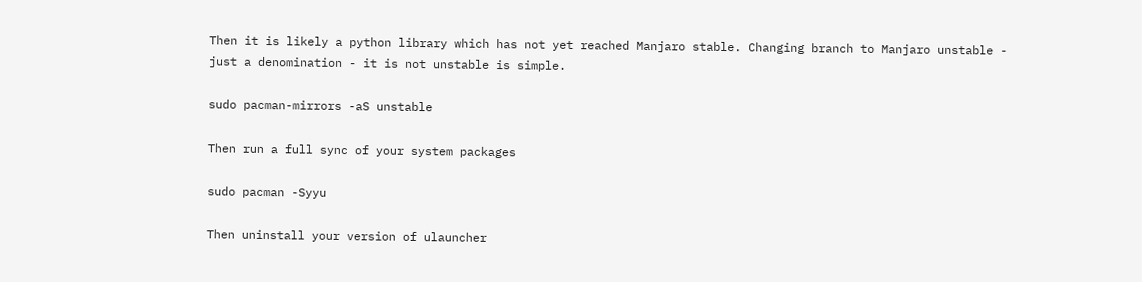Then it is likely a python library which has not yet reached Manjaro stable. Changing branch to Manjaro unstable - just a denomination - it is not unstable is simple.

sudo pacman-mirrors -aS unstable

Then run a full sync of your system packages

sudo pacman -Syyu

Then uninstall your version of ulauncher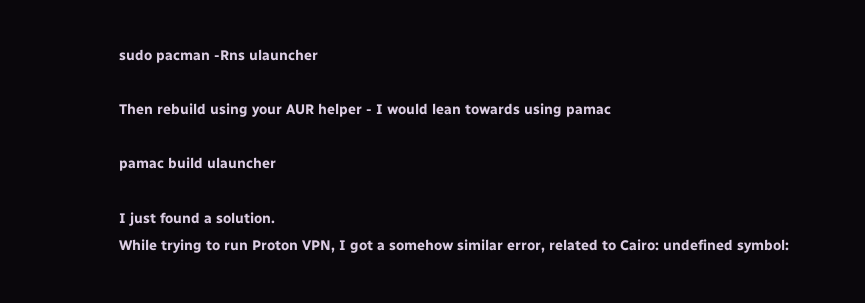sudo pacman -Rns ulauncher

Then rebuild using your AUR helper - I would lean towards using pamac

pamac build ulauncher

I just found a solution.
While trying to run Proton VPN, I got a somehow similar error, related to Cairo: undefined symbol: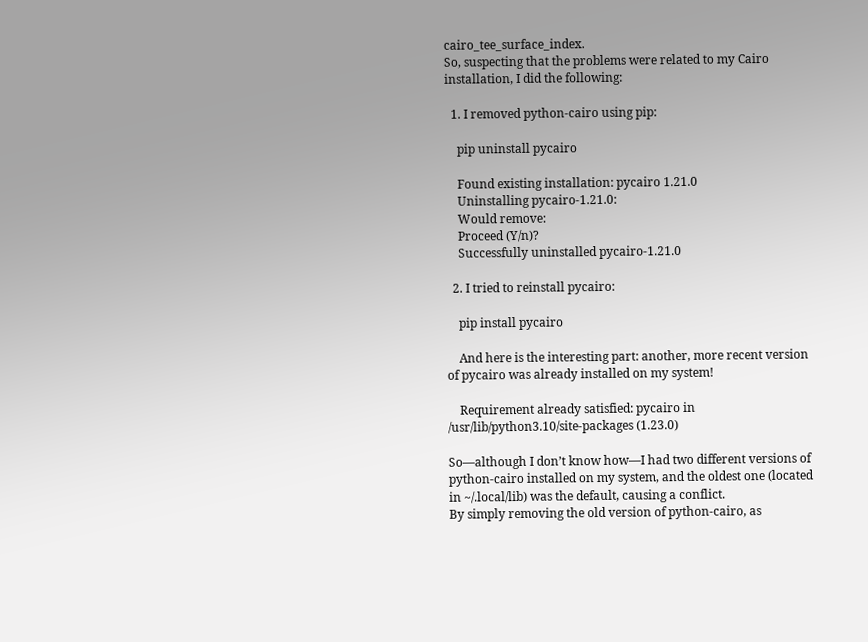cairo_tee_surface_index.
So, suspecting that the problems were related to my Cairo installation, I did the following:

  1. I removed python-cairo using pip:

    pip uninstall pycairo

    Found existing installation: pycairo 1.21.0
    Uninstalling pycairo-1.21.0:
    Would remove:
    Proceed (Y/n)?
    Successfully uninstalled pycairo-1.21.0

  2. I tried to reinstall pycairo:

    pip install pycairo

    And here is the interesting part: another, more recent version of pycairo was already installed on my system!

    Requirement already satisfied: pycairo in /usr/lib/python3.10/site-packages (1.23.0)

So—although I don’t know how—I had two different versions of python-cairo installed on my system, and the oldest one (located in ~/.local/lib) was the default, causing a conflict.
By simply removing the old version of python-cairo, as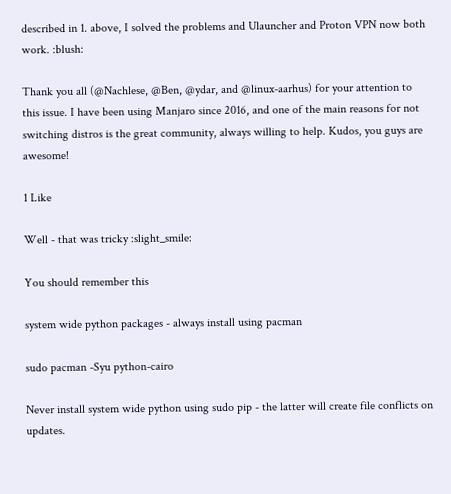described in 1. above, I solved the problems and Ulauncher and Proton VPN now both work. :blush:

Thank you all (@Nachlese, @Ben, @ydar, and @linux-aarhus) for your attention to this issue. I have been using Manjaro since 2016, and one of the main reasons for not switching distros is the great community, always willing to help. Kudos, you guys are awesome!

1 Like

Well - that was tricky :slight_smile:

You should remember this

system wide python packages - always install using pacman

sudo pacman -Syu python-cairo

Never install system wide python using sudo pip - the latter will create file conflicts on updates.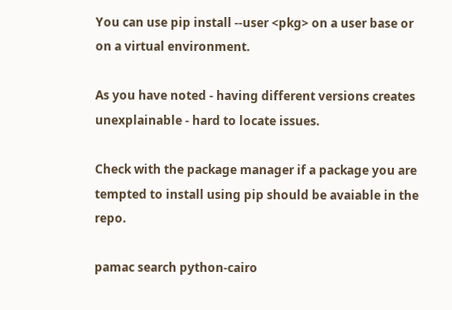You can use pip install --user <pkg> on a user base or on a virtual environment.

As you have noted - having different versions creates unexplainable - hard to locate issues.

Check with the package manager if a package you are tempted to install using pip should be avaiable in the repo.

pamac search python-cairo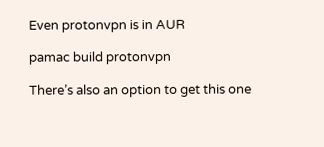Even protonvpn is in AUR

pamac build protonvpn

There’s also an option to get this one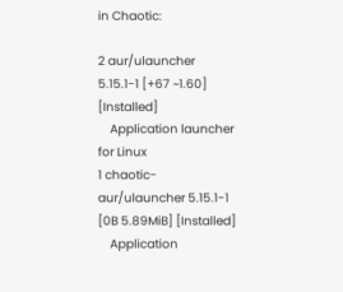in Chaotic:

2 aur/ulauncher 5.15.1-1 [+67 ~1.60] [Installed]
    Application launcher for Linux
1 chaotic-aur/ulauncher 5.15.1-1 [0B 5.89MiB] [Installed]
    Application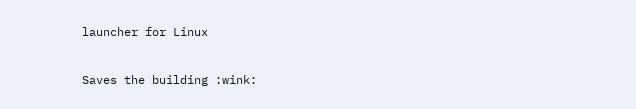launcher for Linux

Saves the building :wink: